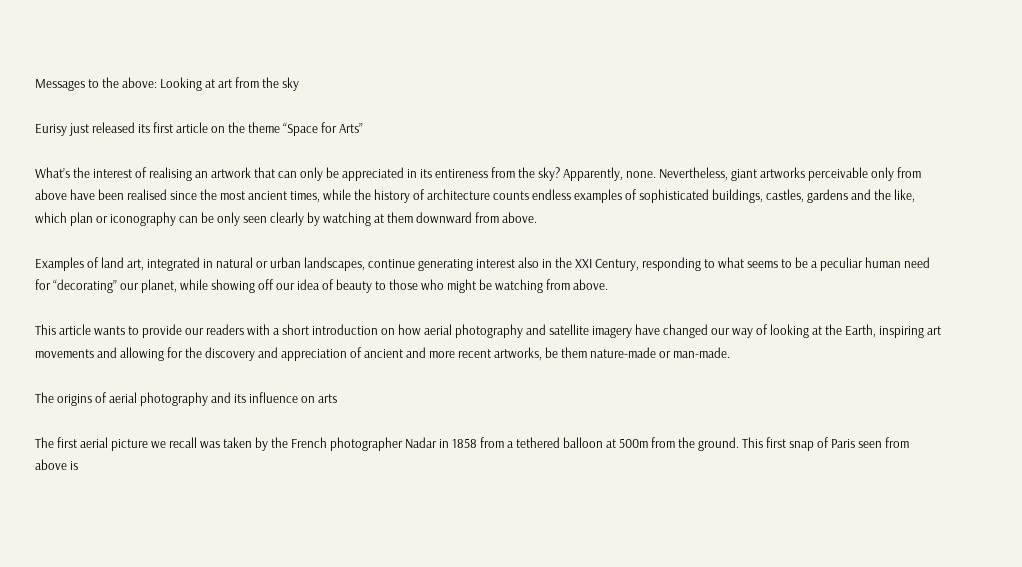Messages to the above: Looking at art from the sky

Eurisy just released its first article on the theme “Space for Arts”

What’s the interest of realising an artwork that can only be appreciated in its entireness from the sky? Apparently, none. Nevertheless, giant artworks perceivable only from above have been realised since the most ancient times, while the history of architecture counts endless examples of sophisticated buildings, castles, gardens and the like, which plan or iconography can be only seen clearly by watching at them downward from above.

Examples of land art, integrated in natural or urban landscapes, continue generating interest also in the XXI Century, responding to what seems to be a peculiar human need for “decorating” our planet, while showing off our idea of beauty to those who might be watching from above.

This article wants to provide our readers with a short introduction on how aerial photography and satellite imagery have changed our way of looking at the Earth, inspiring art movements and allowing for the discovery and appreciation of ancient and more recent artworks, be them nature-made or man-made.

The origins of aerial photography and its influence on arts

The first aerial picture we recall was taken by the French photographer Nadar in 1858 from a tethered balloon at 500m from the ground. This first snap of Paris seen from above is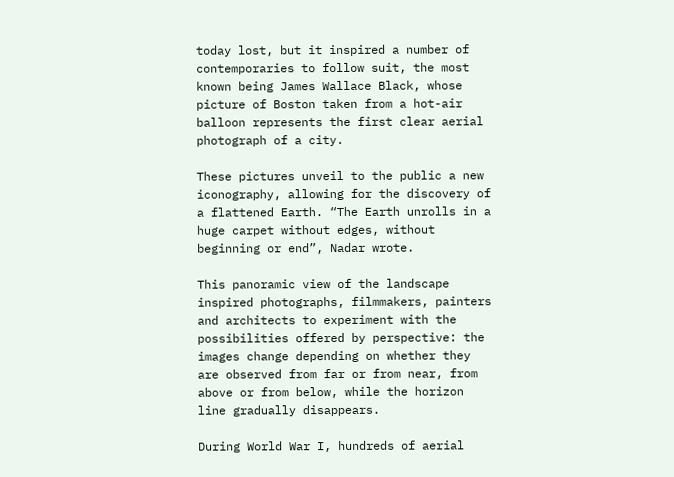today lost, but it inspired a number of contemporaries to follow suit, the most known being James Wallace Black, whose picture of Boston taken from a hot-air balloon represents the first clear aerial photograph of a city.

These pictures unveil to the public a new iconography, allowing for the discovery of a flattened Earth. “The Earth unrolls in a huge carpet without edges, without beginning or end”, Nadar wrote.

This panoramic view of the landscape inspired photographs, filmmakers, painters and architects to experiment with the possibilities offered by perspective: the images change depending on whether they are observed from far or from near, from above or from below, while the horizon line gradually disappears.

During World War I, hundreds of aerial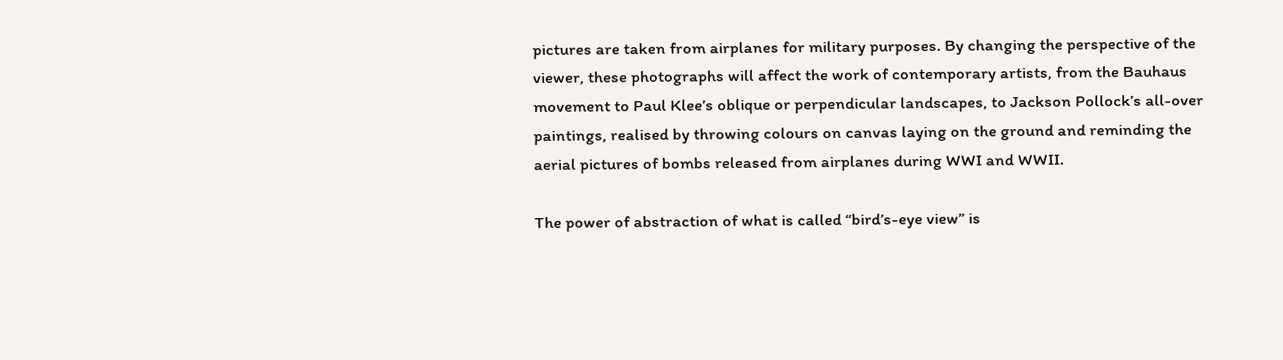pictures are taken from airplanes for military purposes. By changing the perspective of the viewer, these photographs will affect the work of contemporary artists, from the Bauhaus movement to Paul Klee’s oblique or perpendicular landscapes, to Jackson Pollock’s all-over paintings, realised by throwing colours on canvas laying on the ground and reminding the aerial pictures of bombs released from airplanes during WWI and WWII.

The power of abstraction of what is called “bird’s-eye view” is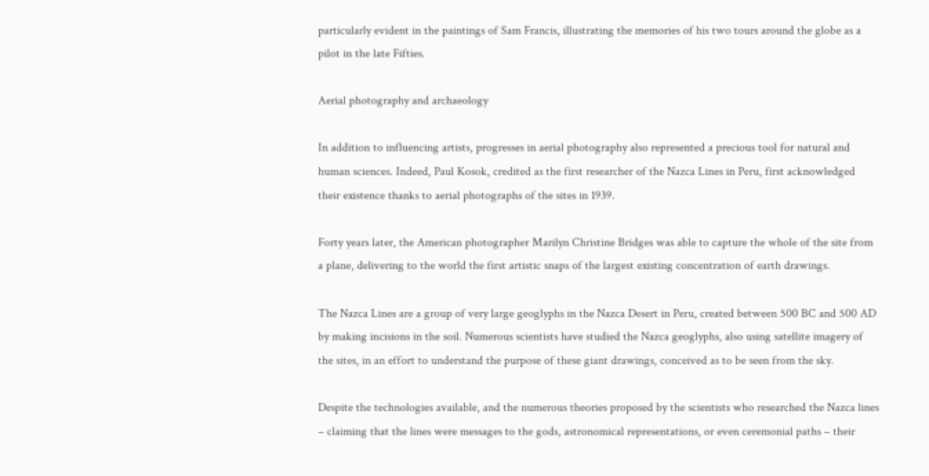particularly evident in the paintings of Sam Francis, illustrating the memories of his two tours around the globe as a pilot in the late Fifties.

Aerial photography and archaeology

In addition to influencing artists, progresses in aerial photography also represented a precious tool for natural and human sciences. Indeed, Paul Kosok, credited as the first researcher of the Nazca Lines in Peru, first acknowledged their existence thanks to aerial photographs of the sites in 1939.

Forty years later, the American photographer Marilyn Christine Bridges was able to capture the whole of the site from a plane, delivering to the world the first artistic snaps of the largest existing concentration of earth drawings.

The Nazca Lines are a group of very large geoglyphs in the Nazca Desert in Peru, created between 500 BC and 500 AD by making incisions in the soil. Numerous scientists have studied the Nazca geoglyphs, also using satellite imagery of the sites, in an effort to understand the purpose of these giant drawings, conceived as to be seen from the sky.

Despite the technologies available, and the numerous theories proposed by the scientists who researched the Nazca lines – claiming that the lines were messages to the gods, astronomical representations, or even ceremonial paths – their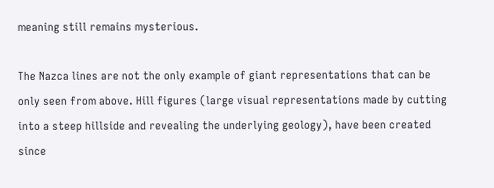meaning still remains mysterious.

The Nazca lines are not the only example of giant representations that can be only seen from above. Hill figures (large visual representations made by cutting into a steep hillside and revealing the underlying geology), have been created since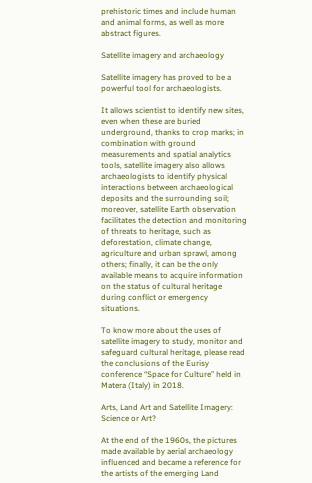prehistoric times and include human and animal forms, as well as more abstract figures.

Satellite imagery and archaeology

Satellite imagery has proved to be a powerful tool for archaeologists.

It allows scientist to identify new sites, even when these are buried underground, thanks to crop marks; in combination with ground measurements and spatial analytics tools, satellite imagery also allows archaeologists to identify physical interactions between archaeological deposits and the surrounding soil; moreover, satellite Earth observation facilitates the detection and monitoring of threats to heritage, such as deforestation, climate change, agriculture and urban sprawl, among others; finally, it can be the only available means to acquire information on the status of cultural heritage during conflict or emergency situations.

To know more about the uses of satellite imagery to study, monitor and safeguard cultural heritage, please read the conclusions of the Eurisy conference “Space for Culture” held in Matera (Italy) in 2018.

Arts, Land Art and Satellite Imagery: Science or Art?

At the end of the 1960s, the pictures made available by aerial archaeology influenced and became a reference for the artists of the emerging Land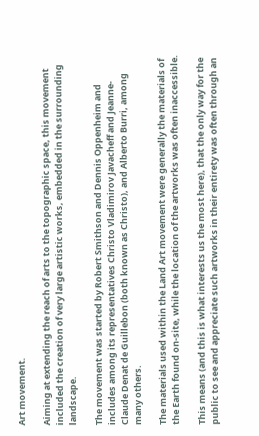Art movement.

Aiming at extending the reach of arts to the topographic space, this movement included the creation of very large artistic works, embedded in the surrounding landscape.

The movement was started by Robert Smithson and Dennis Oppenheim and includes among its representatives Christo Vladimirov Javacheff and Jeanne-Claude Denat de Guillebon (both known as Christo), and Alberto Burri, among many others.

The materials used within the Land Art movement were generally the materials of the Earth found on-site, while the location of the artworks was often inaccessible.

This means (and this is what interests us the most here), that the only way for the public to see and appreciate such artworks in their entirety was often through an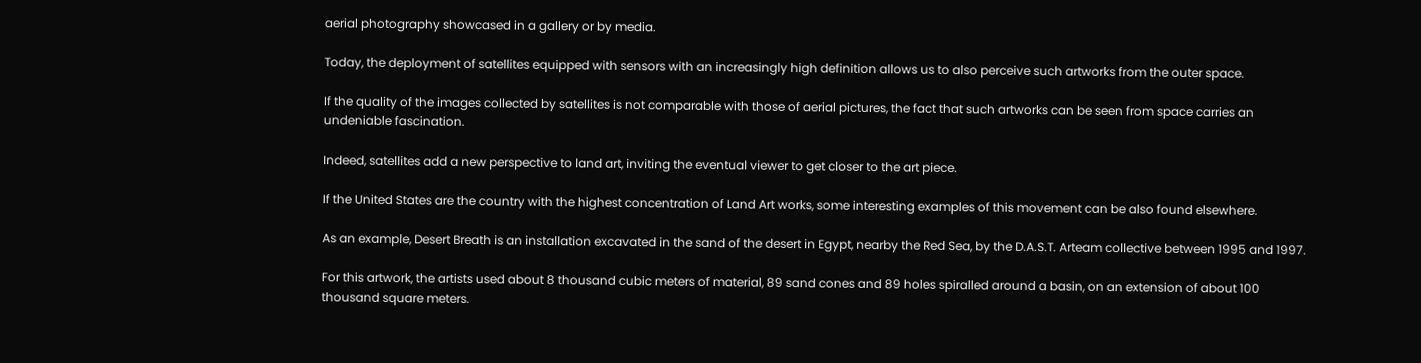aerial photography showcased in a gallery or by media.

Today, the deployment of satellites equipped with sensors with an increasingly high definition allows us to also perceive such artworks from the outer space.

If the quality of the images collected by satellites is not comparable with those of aerial pictures, the fact that such artworks can be seen from space carries an undeniable fascination.

Indeed, satellites add a new perspective to land art, inviting the eventual viewer to get closer to the art piece.

If the United States are the country with the highest concentration of Land Art works, some interesting examples of this movement can be also found elsewhere.

As an example, Desert Breath is an installation excavated in the sand of the desert in Egypt, nearby the Red Sea, by the D.A.S.T. Arteam collective between 1995 and 1997.

For this artwork, the artists used about 8 thousand cubic meters of material, 89 sand cones and 89 holes spiralled around a basin, on an extension of about 100 thousand square meters.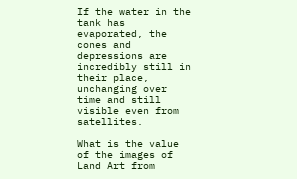If the water in the tank has evaporated, the cones and depressions are incredibly still in their place, unchanging over time and still visible even from satellites.

What is the value of the images of Land Art from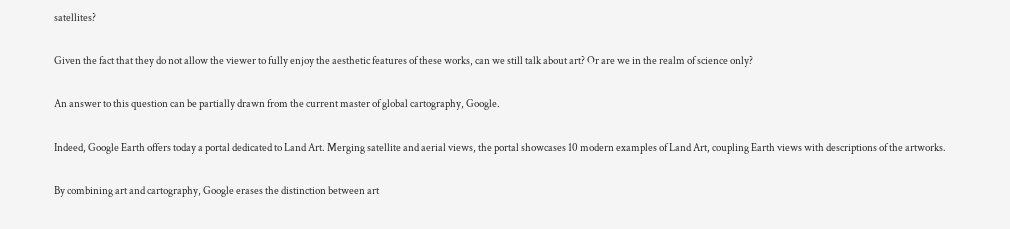satellites?

Given the fact that they do not allow the viewer to fully enjoy the aesthetic features of these works, can we still talk about art? Or are we in the realm of science only?

An answer to this question can be partially drawn from the current master of global cartography, Google.

Indeed, Google Earth offers today a portal dedicated to Land Art. Merging satellite and aerial views, the portal showcases 10 modern examples of Land Art, coupling Earth views with descriptions of the artworks.

By combining art and cartography, Google erases the distinction between art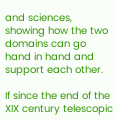and sciences, showing how the two domains can go hand in hand and support each other.

If since the end of the XIX century telescopic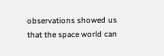observations showed us that the space world can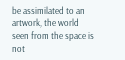be assimilated to an artwork, the world seen from the space is not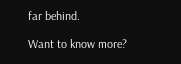far behind.

Want to know more?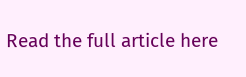Read the full article here